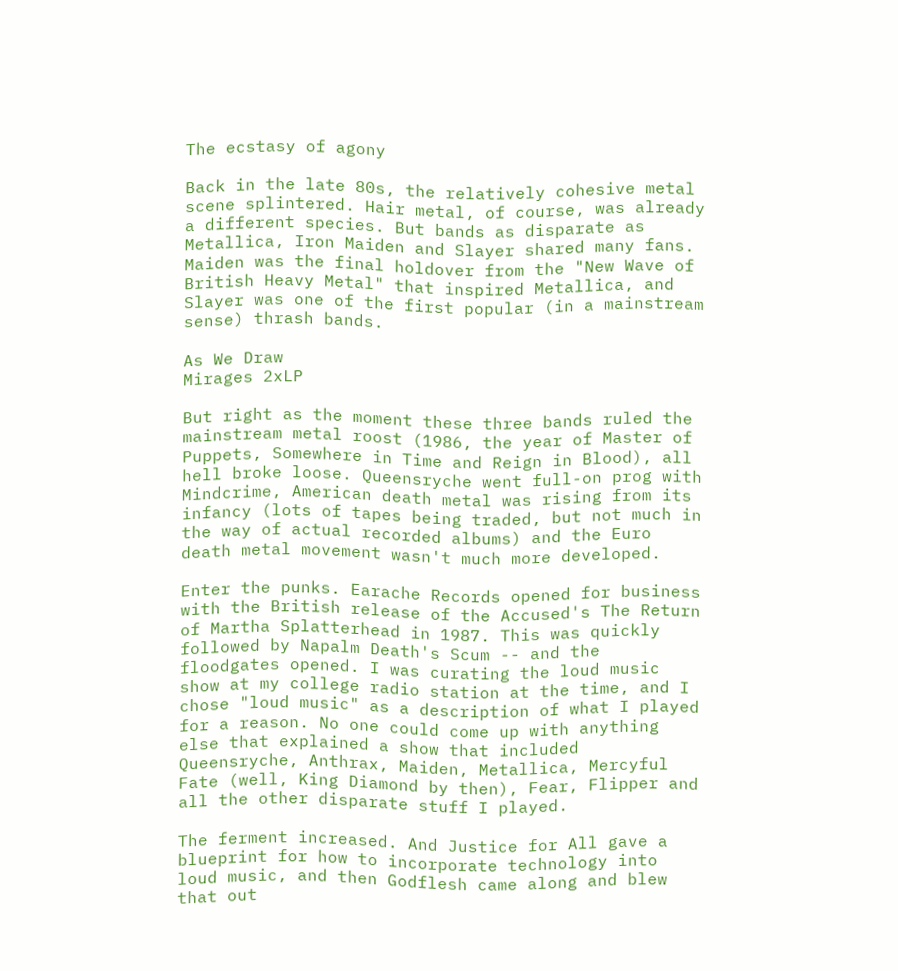The ecstasy of agony

Back in the late 80s, the relatively cohesive metal scene splintered. Hair metal, of course, was already a different species. But bands as disparate as Metallica, Iron Maiden and Slayer shared many fans. Maiden was the final holdover from the "New Wave of British Heavy Metal" that inspired Metallica, and Slayer was one of the first popular (in a mainstream sense) thrash bands.

As We Draw
Mirages 2xLP

But right as the moment these three bands ruled the mainstream metal roost (1986, the year of Master of Puppets, Somewhere in Time and Reign in Blood), all hell broke loose. Queensryche went full-on prog with Mindcrime, American death metal was rising from its infancy (lots of tapes being traded, but not much in the way of actual recorded albums) and the Euro death metal movement wasn't much more developed.

Enter the punks. Earache Records opened for business with the British release of the Accused's The Return of Martha Splatterhead in 1987. This was quickly followed by Napalm Death's Scum -- and the floodgates opened. I was curating the loud music show at my college radio station at the time, and I chose "loud music" as a description of what I played for a reason. No one could come up with anything else that explained a show that included Queensryche, Anthrax, Maiden, Metallica, Mercyful Fate (well, King Diamond by then), Fear, Flipper and all the other disparate stuff I played.

The ferment increased. And Justice for All gave a blueprint for how to incorporate technology into loud music, and then Godflesh came along and blew that out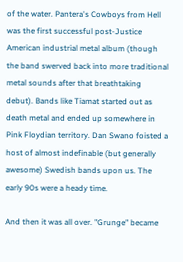of the water. Pantera's Cowboys from Hell was the first successful post-Justice American industrial metal album (though the band swerved back into more traditional metal sounds after that breathtaking debut). Bands like Tiamat started out as death metal and ended up somewhere in Pink Floydian territory. Dan Swano foisted a host of almost indefinable (but generally awesome) Swedish bands upon us. The early 90s were a heady time.

And then it was all over. "Grunge" became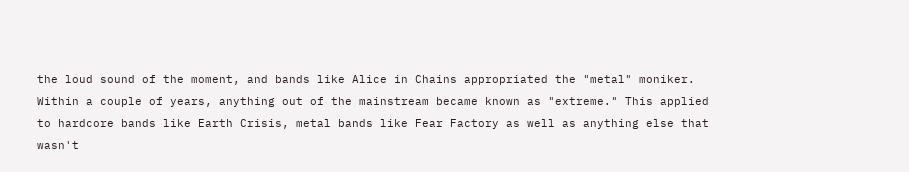the loud sound of the moment, and bands like Alice in Chains appropriated the "metal" moniker. Within a couple of years, anything out of the mainstream became known as "extreme." This applied to hardcore bands like Earth Crisis, metal bands like Fear Factory as well as anything else that wasn't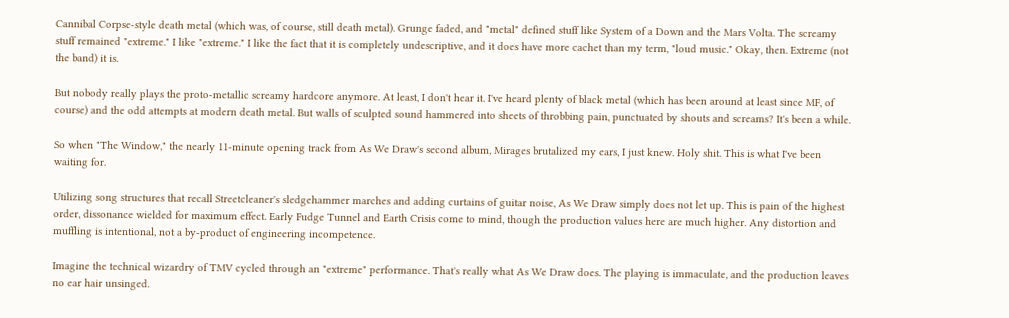Cannibal Corpse-style death metal (which was, of course, still death metal). Grunge faded, and "metal" defined stuff like System of a Down and the Mars Volta. The screamy stuff remained "extreme." I like "extreme." I like the fact that it is completely undescriptive, and it does have more cachet than my term, "loud music." Okay, then. Extreme (not the band) it is.

But nobody really plays the proto-metallic screamy hardcore anymore. At least, I don't hear it. I've heard plenty of black metal (which has been around at least since MF, of course) and the odd attempts at modern death metal. But walls of sculpted sound hammered into sheets of throbbing pain, punctuated by shouts and screams? It's been a while.

So when "The Window," the nearly 11-minute opening track from As We Draw's second album, Mirages brutalized my ears, I just knew. Holy shit. This is what I've been waiting for.

Utilizing song structures that recall Streetcleaner's sledgehammer marches and adding curtains of guitar noise, As We Draw simply does not let up. This is pain of the highest order, dissonance wielded for maximum effect. Early Fudge Tunnel and Earth Crisis come to mind, though the production values here are much higher. Any distortion and muffling is intentional, not a by-product of engineering incompetence.

Imagine the technical wizardry of TMV cycled through an "extreme" performance. That's really what As We Draw does. The playing is immaculate, and the production leaves no ear hair unsinged.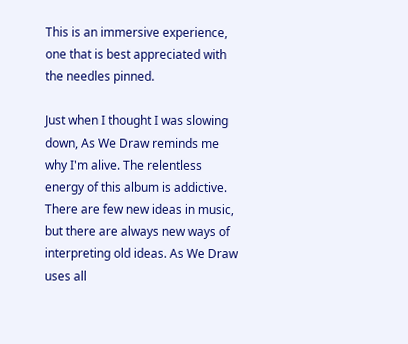This is an immersive experience, one that is best appreciated with the needles pinned.

Just when I thought I was slowing down, As We Draw reminds me why I'm alive. The relentless energy of this album is addictive. There are few new ideas in music, but there are always new ways of interpreting old ideas. As We Draw uses all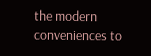the modern conveniences to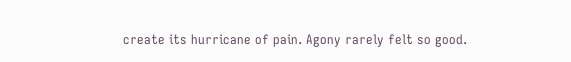create its hurricane of pain. Agony rarely felt so good.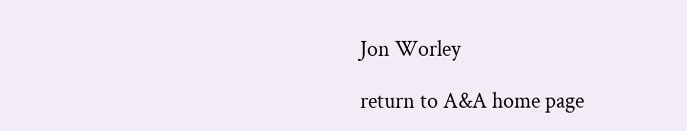Jon Worley

return to A&A home page